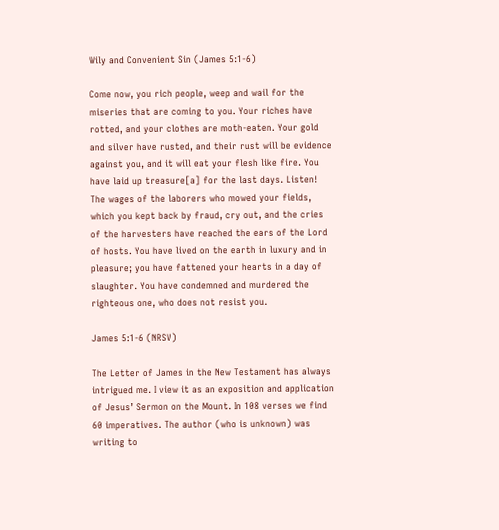Wily and Convenient Sin (James 5:1-6)

Come now, you rich people, weep and wail for the miseries that are coming to you. Your riches have rotted, and your clothes are moth-eaten. Your gold and silver have rusted, and their rust will be evidence against you, and it will eat your flesh like fire. You have laid up treasure[a] for the last days. Listen! The wages of the laborers who mowed your fields, which you kept back by fraud, cry out, and the cries of the harvesters have reached the ears of the Lord of hosts. You have lived on the earth in luxury and in pleasure; you have fattened your hearts in a day of slaughter. You have condemned and murdered the righteous one, who does not resist you.

James 5:1-6 (NRSV)

The Letter of James in the New Testament has always intrigued me. I view it as an exposition and application of Jesus’ Sermon on the Mount. In 108 verses we find 60 imperatives. The author (who is unknown) was writing to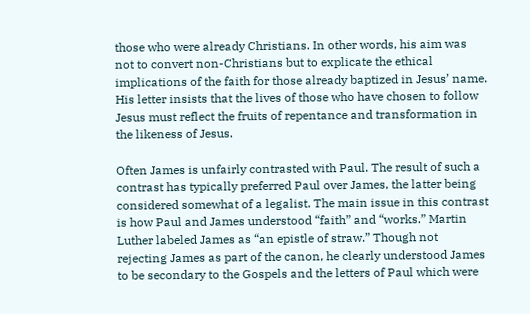those who were already Christians. In other words, his aim was not to convert non-Christians but to explicate the ethical implications of the faith for those already baptized in Jesus’ name.  His letter insists that the lives of those who have chosen to follow Jesus must reflect the fruits of repentance and transformation in the likeness of Jesus.

Often James is unfairly contrasted with Paul. The result of such a contrast has typically preferred Paul over James, the latter being considered somewhat of a legalist. The main issue in this contrast is how Paul and James understood “faith” and “works.” Martin Luther labeled James as “an epistle of straw.” Though not rejecting James as part of the canon, he clearly understood James to be secondary to the Gospels and the letters of Paul which were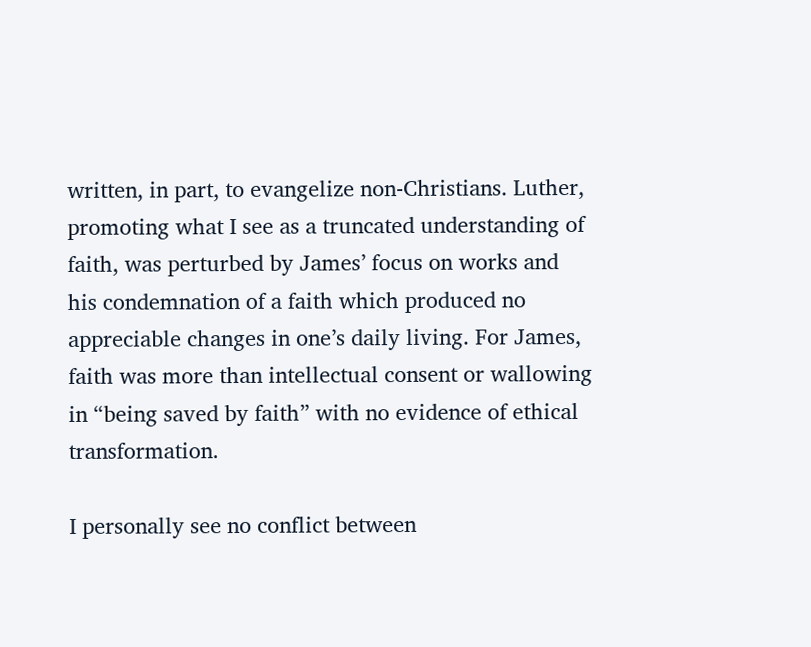written, in part, to evangelize non-Christians. Luther, promoting what I see as a truncated understanding of faith, was perturbed by James’ focus on works and his condemnation of a faith which produced no appreciable changes in one’s daily living. For James, faith was more than intellectual consent or wallowing in “being saved by faith” with no evidence of ethical transformation.

I personally see no conflict between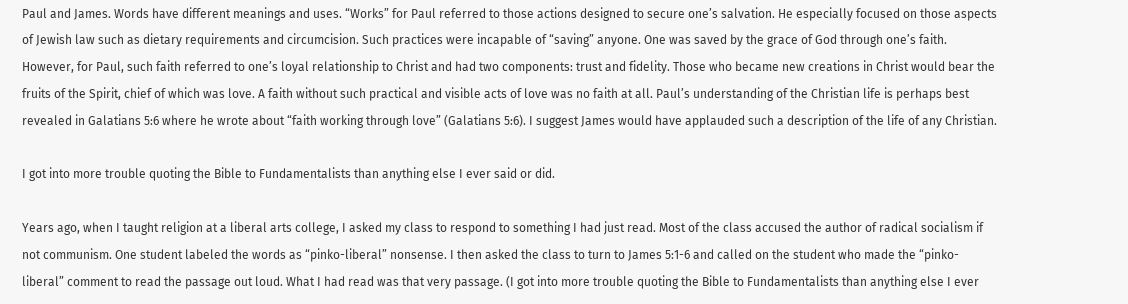Paul and James. Words have different meanings and uses. “Works” for Paul referred to those actions designed to secure one’s salvation. He especially focused on those aspects of Jewish law such as dietary requirements and circumcision. Such practices were incapable of “saving” anyone. One was saved by the grace of God through one’s faith. However, for Paul, such faith referred to one’s loyal relationship to Christ and had two components: trust and fidelity. Those who became new creations in Christ would bear the fruits of the Spirit, chief of which was love. A faith without such practical and visible acts of love was no faith at all. Paul’s understanding of the Christian life is perhaps best revealed in Galatians 5:6 where he wrote about “faith working through love” (Galatians 5:6). I suggest James would have applauded such a description of the life of any Christian.

I got into more trouble quoting the Bible to Fundamentalists than anything else I ever said or did.

Years ago, when I taught religion at a liberal arts college, I asked my class to respond to something I had just read. Most of the class accused the author of radical socialism if not communism. One student labeled the words as “pinko-liberal” nonsense. I then asked the class to turn to James 5:1-6 and called on the student who made the “pinko-liberal” comment to read the passage out loud. What I had read was that very passage. (I got into more trouble quoting the Bible to Fundamentalists than anything else I ever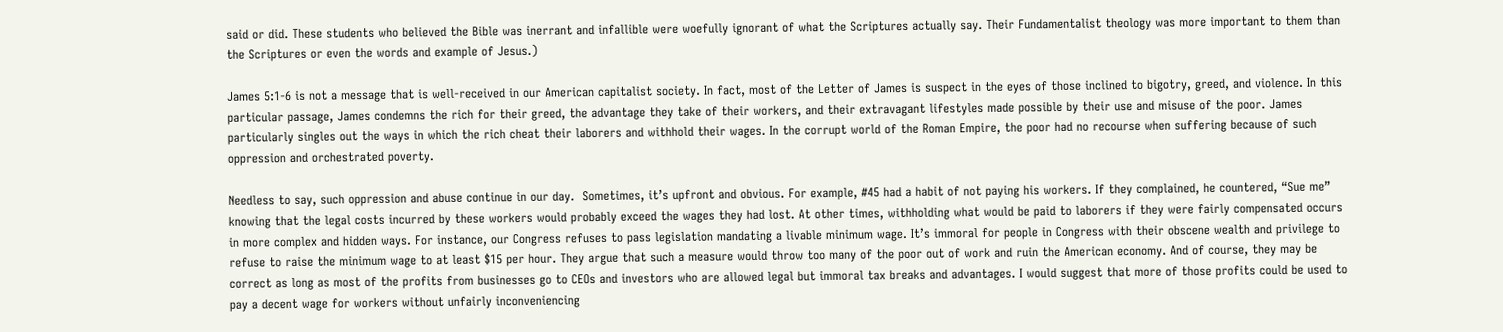said or did. These students who believed the Bible was inerrant and infallible were woefully ignorant of what the Scriptures actually say. Their Fundamentalist theology was more important to them than the Scriptures or even the words and example of Jesus.)

James 5:1-6 is not a message that is well-received in our American capitalist society. In fact, most of the Letter of James is suspect in the eyes of those inclined to bigotry, greed, and violence. In this particular passage, James condemns the rich for their greed, the advantage they take of their workers, and their extravagant lifestyles made possible by their use and misuse of the poor. James particularly singles out the ways in which the rich cheat their laborers and withhold their wages. In the corrupt world of the Roman Empire, the poor had no recourse when suffering because of such oppression and orchestrated poverty.

Needless to say, such oppression and abuse continue in our day.  Sometimes, it’s upfront and obvious. For example, #45 had a habit of not paying his workers. If they complained, he countered, “Sue me” knowing that the legal costs incurred by these workers would probably exceed the wages they had lost. At other times, withholding what would be paid to laborers if they were fairly compensated occurs in more complex and hidden ways. For instance, our Congress refuses to pass legislation mandating a livable minimum wage. It’s immoral for people in Congress with their obscene wealth and privilege to refuse to raise the minimum wage to at least $15 per hour. They argue that such a measure would throw too many of the poor out of work and ruin the American economy. And of course, they may be correct as long as most of the profits from businesses go to CEOs and investors who are allowed legal but immoral tax breaks and advantages. I would suggest that more of those profits could be used to pay a decent wage for workers without unfairly inconveniencing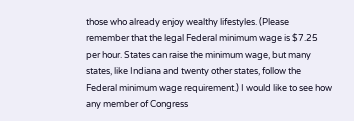those who already enjoy wealthy lifestyles. (Please remember that the legal Federal minimum wage is $7.25 per hour. States can raise the minimum wage, but many states, like Indiana and twenty other states, follow the Federal minimum wage requirement.) I would like to see how any member of Congress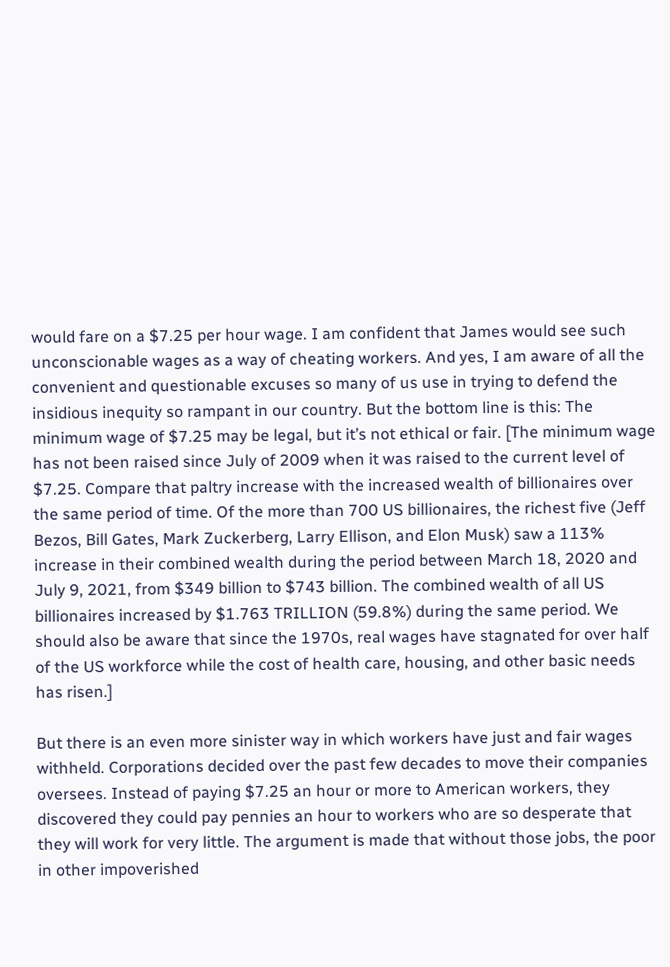would fare on a $7.25 per hour wage. I am confident that James would see such unconscionable wages as a way of cheating workers. And yes, I am aware of all the convenient and questionable excuses so many of us use in trying to defend the insidious inequity so rampant in our country. But the bottom line is this: The minimum wage of $7.25 may be legal, but it’s not ethical or fair. [The minimum wage has not been raised since July of 2009 when it was raised to the current level of $7.25. Compare that paltry increase with the increased wealth of billionaires over the same period of time. Of the more than 700 US billionaires, the richest five (Jeff Bezos, Bill Gates, Mark Zuckerberg, Larry Ellison, and Elon Musk) saw a 113% increase in their combined wealth during the period between March 18, 2020 and July 9, 2021, from $349 billion to $743 billion. The combined wealth of all US billionaires increased by $1.763 TRILLION (59.8%) during the same period. We should also be aware that since the 1970s, real wages have stagnated for over half of the US workforce while the cost of health care, housing, and other basic needs has risen.]

But there is an even more sinister way in which workers have just and fair wages withheld. Corporations decided over the past few decades to move their companies oversees. Instead of paying $7.25 an hour or more to American workers, they discovered they could pay pennies an hour to workers who are so desperate that they will work for very little. The argument is made that without those jobs, the poor in other impoverished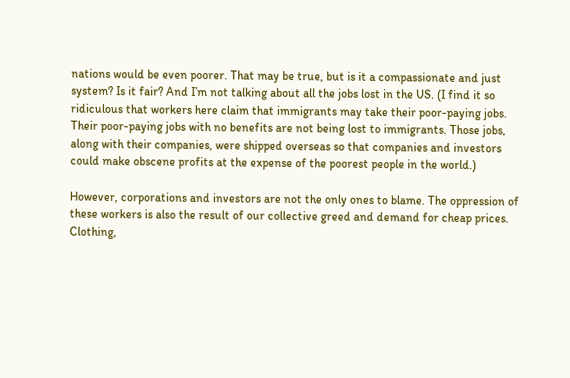nations would be even poorer. That may be true, but is it a compassionate and just system? Is it fair? And I’m not talking about all the jobs lost in the US. (I find it so ridiculous that workers here claim that immigrants may take their poor-paying jobs. Their poor-paying jobs with no benefits are not being lost to immigrants. Those jobs, along with their companies, were shipped overseas so that companies and investors could make obscene profits at the expense of the poorest people in the world.)

However, corporations and investors are not the only ones to blame. The oppression of these workers is also the result of our collective greed and demand for cheap prices. Clothing,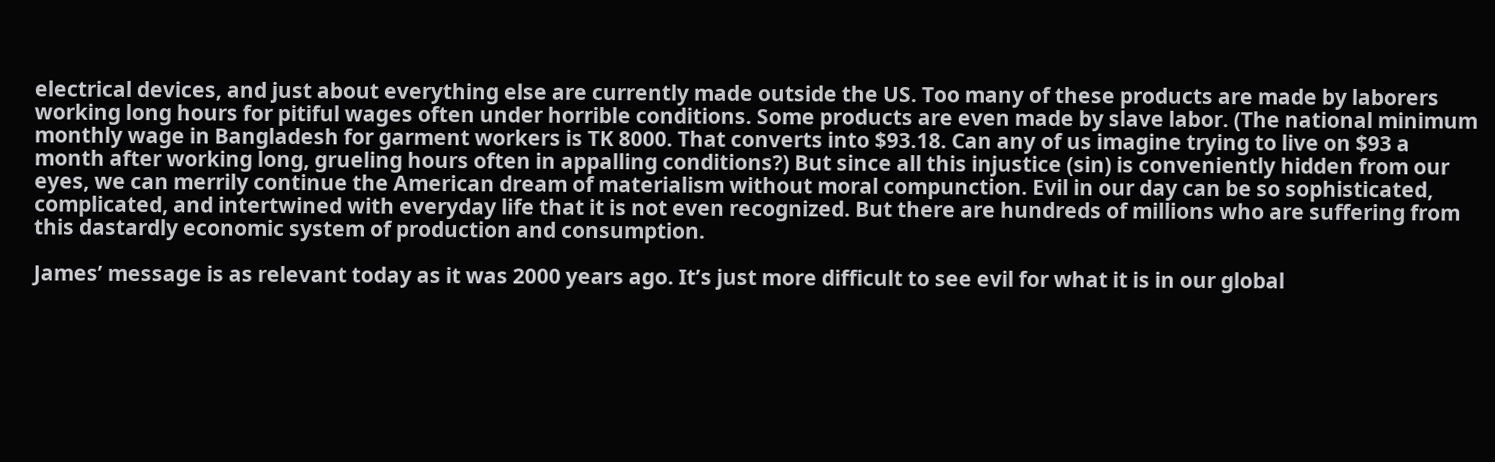electrical devices, and just about everything else are currently made outside the US. Too many of these products are made by laborers working long hours for pitiful wages often under horrible conditions. Some products are even made by slave labor. (The national minimum monthly wage in Bangladesh for garment workers is TK 8000. That converts into $93.18. Can any of us imagine trying to live on $93 a month after working long, grueling hours often in appalling conditions?) But since all this injustice (sin) is conveniently hidden from our eyes, we can merrily continue the American dream of materialism without moral compunction. Evil in our day can be so sophisticated, complicated, and intertwined with everyday life that it is not even recognized. But there are hundreds of millions who are suffering from this dastardly economic system of production and consumption.

James’ message is as relevant today as it was 2000 years ago. It’s just more difficult to see evil for what it is in our global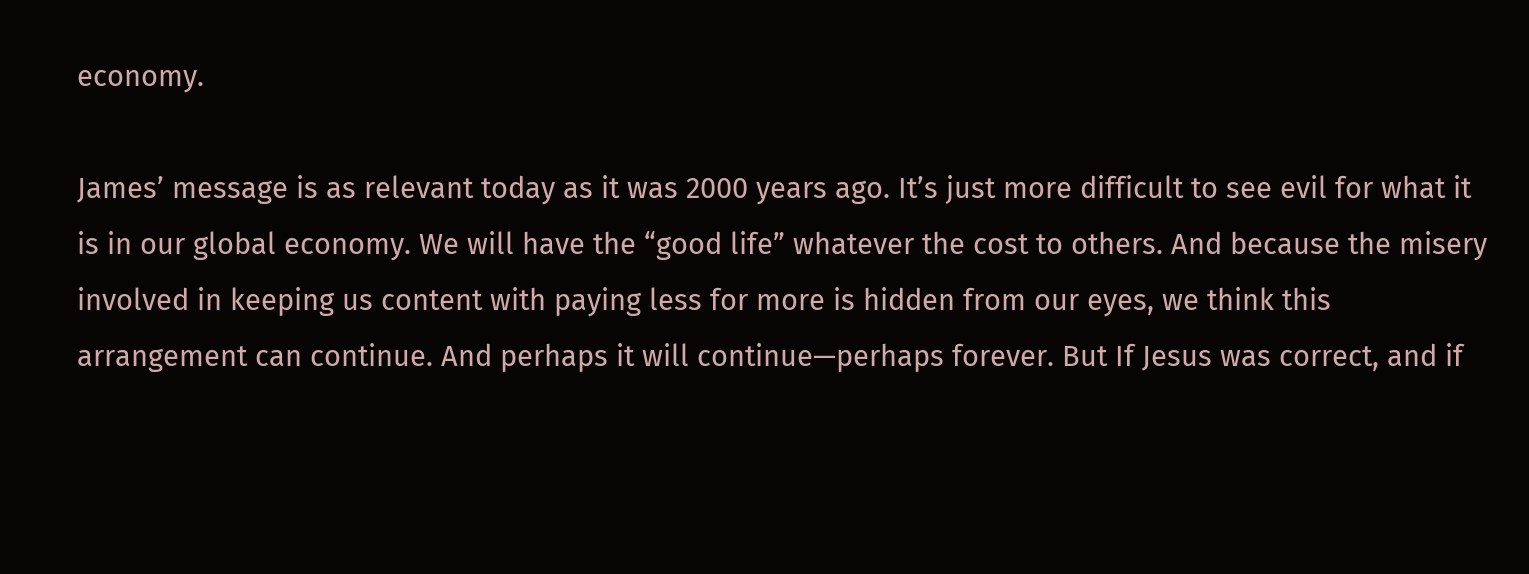economy.

James’ message is as relevant today as it was 2000 years ago. It’s just more difficult to see evil for what it is in our global economy. We will have the “good life” whatever the cost to others. And because the misery involved in keeping us content with paying less for more is hidden from our eyes, we think this arrangement can continue. And perhaps it will continue—perhaps forever. But If Jesus was correct, and if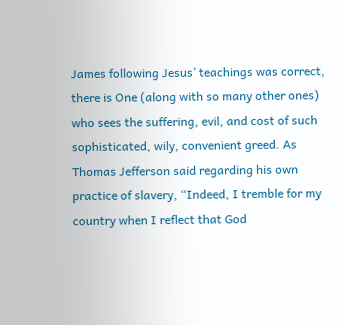James following Jesus’ teachings was correct, there is One (along with so many other ones) who sees the suffering, evil, and cost of such sophisticated, wily, convenient greed. As Thomas Jefferson said regarding his own practice of slavery, “Indeed, I tremble for my country when I reflect that God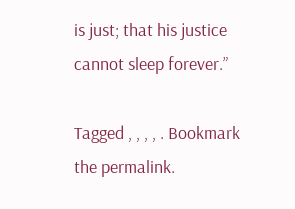is just; that his justice cannot sleep forever.”

Tagged , , , , . Bookmark the permalink.